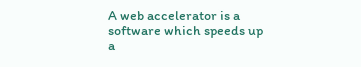A web accelerator is a software which speeds up a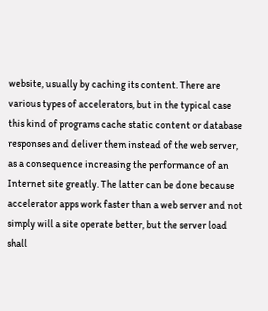website, usually by caching its content. There are various types of accelerators, but in the typical case this kind of programs cache static content or database responses and deliver them instead of the web server, as a consequence increasing the performance of an Internet site greatly. The latter can be done because accelerator apps work faster than a web server and not simply will a site operate better, but the server load shall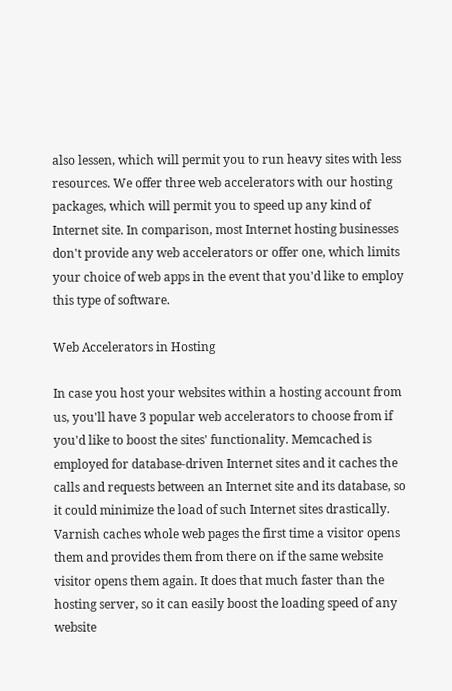also lessen, which will permit you to run heavy sites with less resources. We offer three web accelerators with our hosting packages, which will permit you to speed up any kind of Internet site. In comparison, most Internet hosting businesses don't provide any web accelerators or offer one, which limits your choice of web apps in the event that you'd like to employ this type of software.

Web Accelerators in Hosting

In case you host your websites within a hosting account from us, you'll have 3 popular web accelerators to choose from if you'd like to boost the sites' functionality. Memcached is employed for database-driven Internet sites and it caches the calls and requests between an Internet site and its database, so it could minimize the load of such Internet sites drastically. Varnish caches whole web pages the first time a visitor opens them and provides them from there on if the same website visitor opens them again. It does that much faster than the hosting server, so it can easily boost the loading speed of any website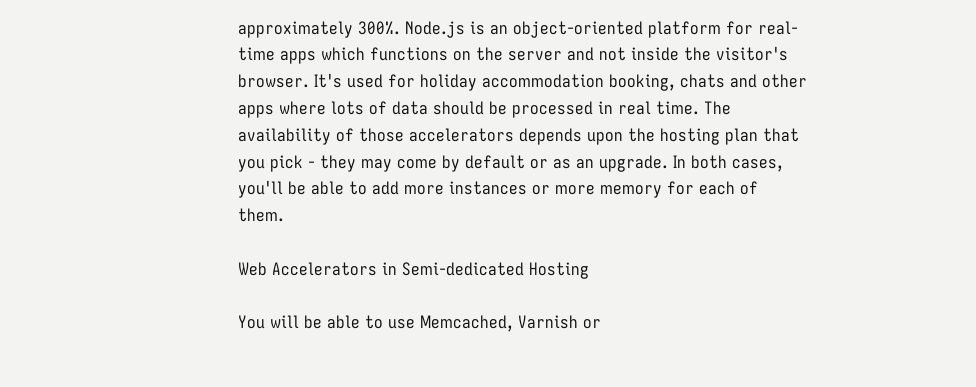approximately 300%. Node.js is an object-oriented platform for real-time apps which functions on the server and not inside the visitor's browser. It's used for holiday accommodation booking, chats and other apps where lots of data should be processed in real time. The availability of those accelerators depends upon the hosting plan that you pick - they may come by default or as an upgrade. In both cases, you'll be able to add more instances or more memory for each of them.

Web Accelerators in Semi-dedicated Hosting

You will be able to use Memcached, Varnish or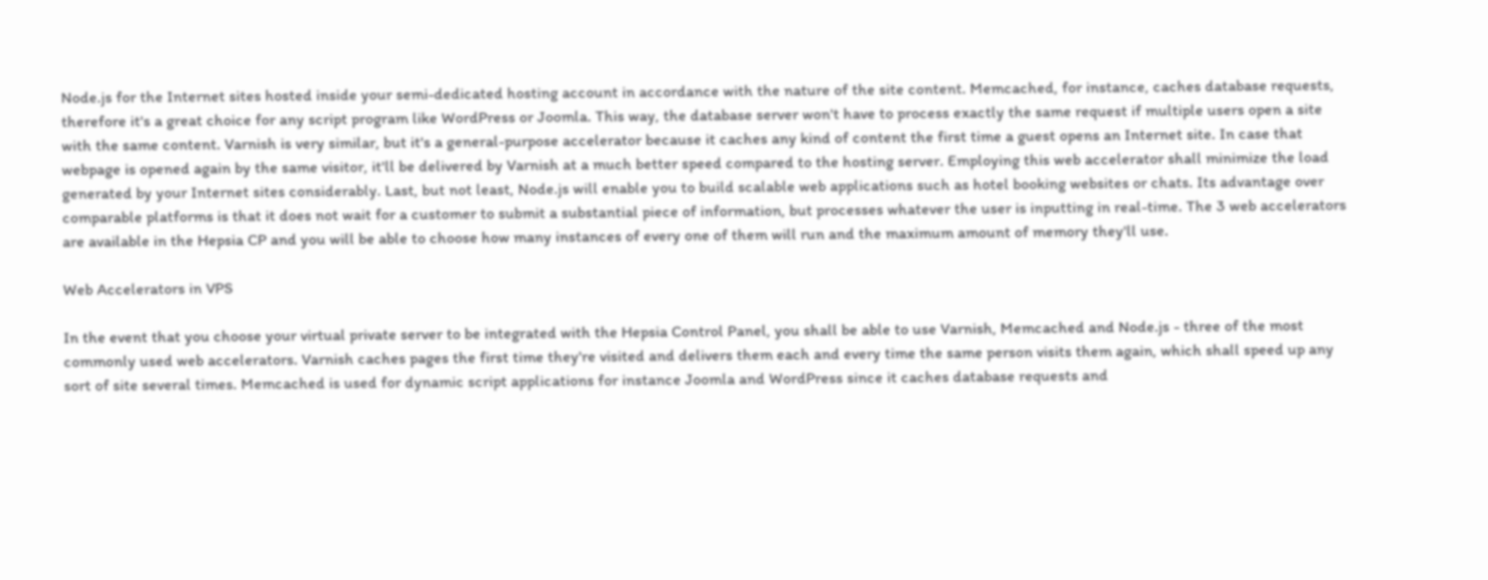Node.js for the Internet sites hosted inside your semi-dedicated hosting account in accordance with the nature of the site content. Memcached, for instance, caches database requests, therefore it's a great choice for any script program like WordPress or Joomla. This way, the database server won't have to process exactly the same request if multiple users open a site with the same content. Varnish is very similar, but it's a general-purpose accelerator because it caches any kind of content the first time a guest opens an Internet site. In case that webpage is opened again by the same visitor, it'll be delivered by Varnish at a much better speed compared to the hosting server. Employing this web accelerator shall minimize the load generated by your Internet sites considerably. Last, but not least, Node.js will enable you to build scalable web applications such as hotel booking websites or chats. Its advantage over comparable platforms is that it does not wait for a customer to submit a substantial piece of information, but processes whatever the user is inputting in real-time. The 3 web accelerators are available in the Hepsia CP and you will be able to choose how many instances of every one of them will run and the maximum amount of memory they'll use.

Web Accelerators in VPS

In the event that you choose your virtual private server to be integrated with the Hepsia Control Panel, you shall be able to use Varnish, Memcached and Node.js - three of the most commonly used web accelerators. Varnish caches pages the first time they're visited and delivers them each and every time the same person visits them again, which shall speed up any sort of site several times. Memcached is used for dynamic script applications for instance Joomla and WordPress since it caches database requests and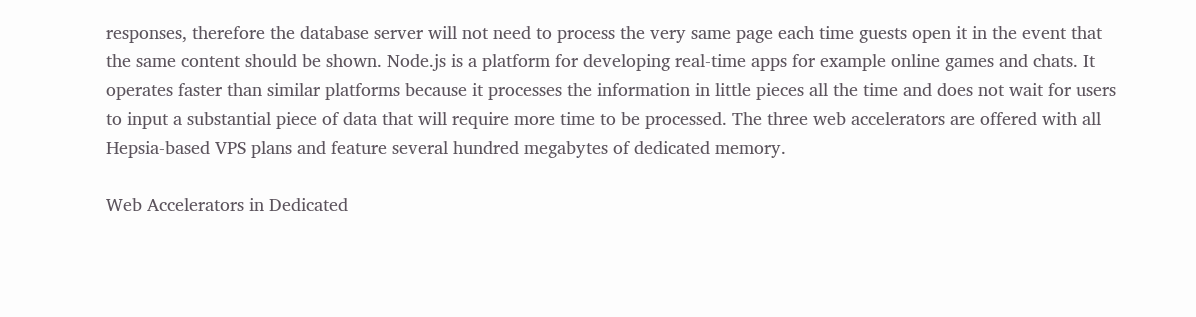responses, therefore the database server will not need to process the very same page each time guests open it in the event that the same content should be shown. Node.js is a platform for developing real-time apps for example online games and chats. It operates faster than similar platforms because it processes the information in little pieces all the time and does not wait for users to input a substantial piece of data that will require more time to be processed. The three web accelerators are offered with all Hepsia-based VPS plans and feature several hundred megabytes of dedicated memory.

Web Accelerators in Dedicated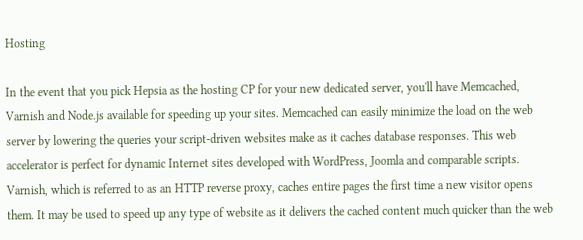Hosting

In the event that you pick Hepsia as the hosting CP for your new dedicated server, you'll have Memcached, Varnish and Node.js available for speeding up your sites. Memcached can easily minimize the load on the web server by lowering the queries your script-driven websites make as it caches database responses. This web accelerator is perfect for dynamic Internet sites developed with WordPress, Joomla and comparable scripts. Varnish, which is referred to as an HTTP reverse proxy, caches entire pages the first time a new visitor opens them. It may be used to speed up any type of website as it delivers the cached content much quicker than the web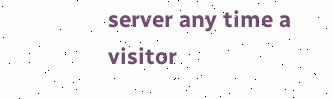server any time a visitor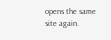opens the same site again.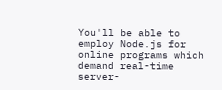You'll be able to employ Node.js for online programs which demand real-time server-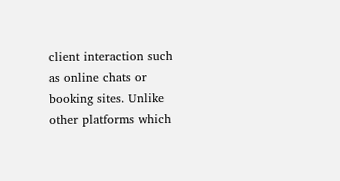client interaction such as online chats or booking sites. Unlike other platforms which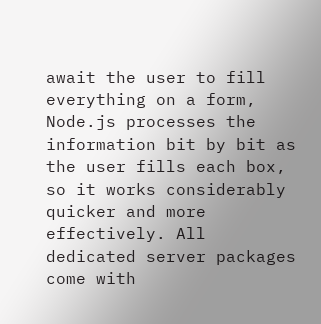await the user to fill everything on a form, Node.js processes the information bit by bit as the user fills each box, so it works considerably quicker and more effectively. All dedicated server packages come with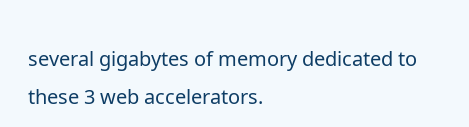several gigabytes of memory dedicated to these 3 web accelerators.